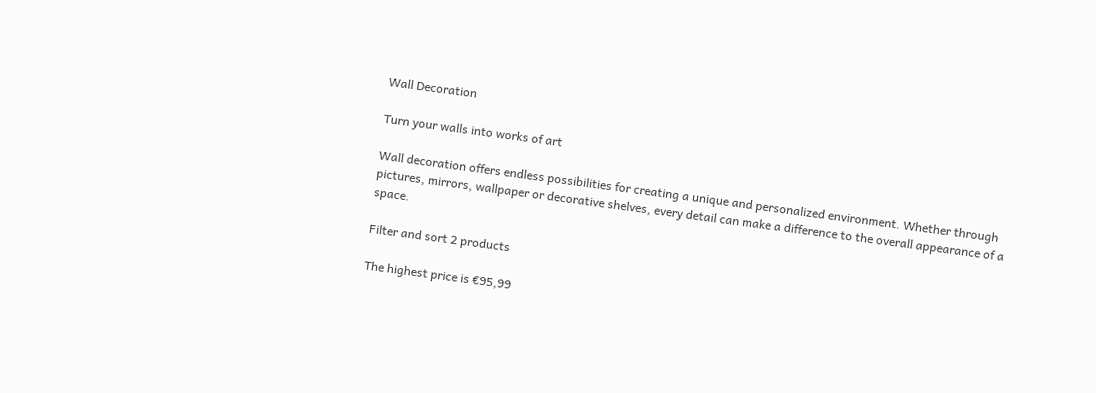Wall Decoration

Turn your walls into works of art

Wall decoration offers endless possibilities for creating a unique and personalized environment. Whether through pictures, mirrors, wallpaper or decorative shelves, every detail can make a difference to the overall appearance of a space.

Filter and sort 2 products

The highest price is €95,99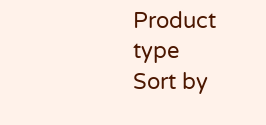Product type
Sort by